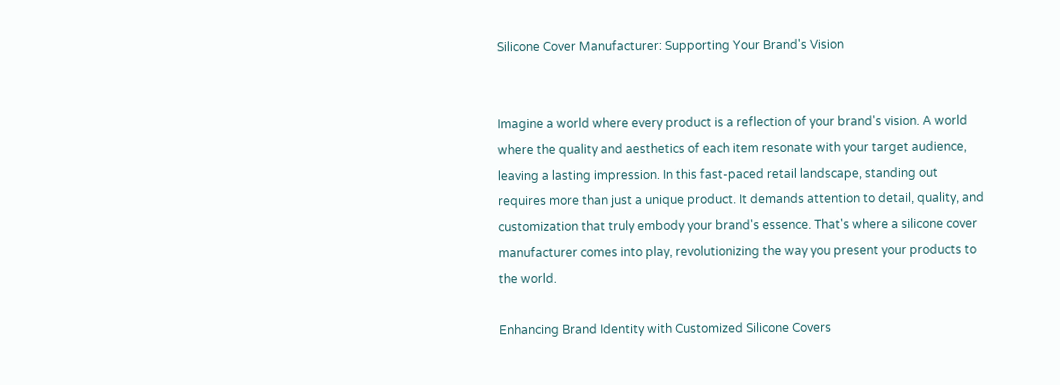Silicone Cover Manufacturer: Supporting Your Brand's Vision


Imagine a world where every product is a reflection of your brand's vision. A world where the quality and aesthetics of each item resonate with your target audience, leaving a lasting impression. In this fast-paced retail landscape, standing out requires more than just a unique product. It demands attention to detail, quality, and customization that truly embody your brand's essence. That's where a silicone cover manufacturer comes into play, revolutionizing the way you present your products to the world.

Enhancing Brand Identity with Customized Silicone Covers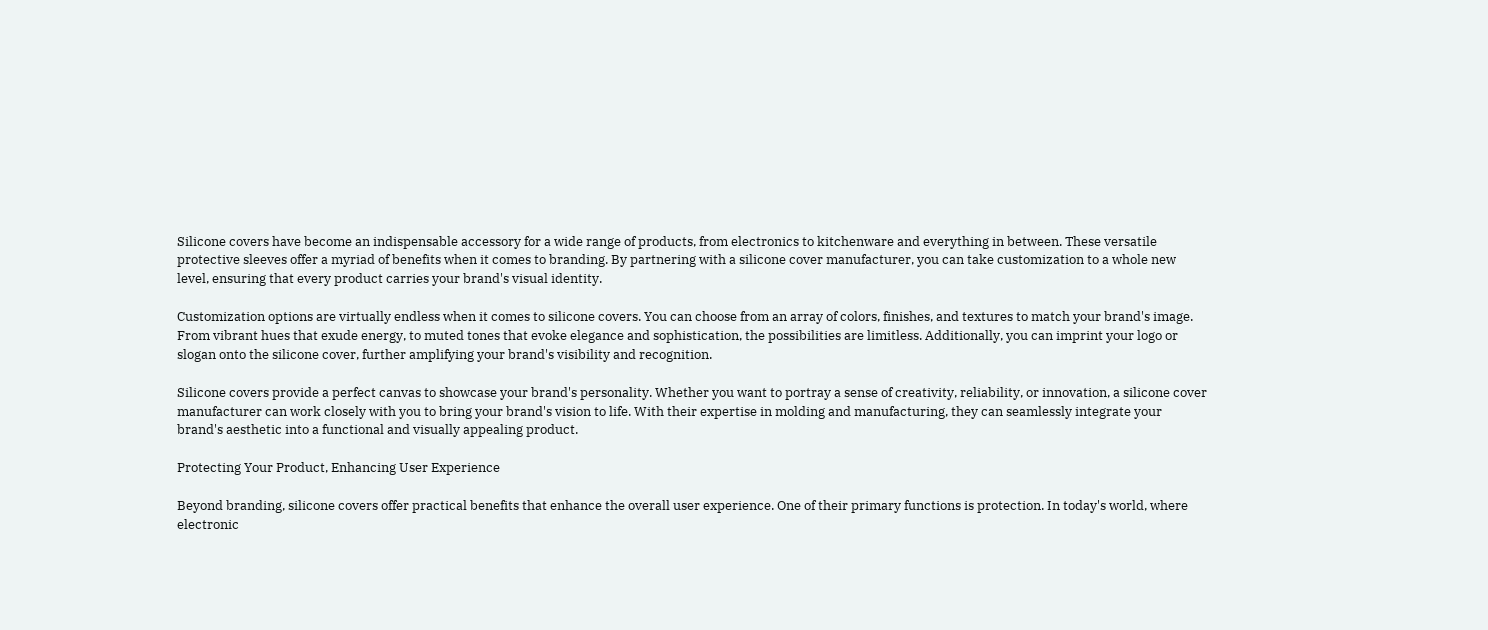Silicone covers have become an indispensable accessory for a wide range of products, from electronics to kitchenware and everything in between. These versatile protective sleeves offer a myriad of benefits when it comes to branding. By partnering with a silicone cover manufacturer, you can take customization to a whole new level, ensuring that every product carries your brand's visual identity.

Customization options are virtually endless when it comes to silicone covers. You can choose from an array of colors, finishes, and textures to match your brand's image. From vibrant hues that exude energy, to muted tones that evoke elegance and sophistication, the possibilities are limitless. Additionally, you can imprint your logo or slogan onto the silicone cover, further amplifying your brand's visibility and recognition.

Silicone covers provide a perfect canvas to showcase your brand's personality. Whether you want to portray a sense of creativity, reliability, or innovation, a silicone cover manufacturer can work closely with you to bring your brand's vision to life. With their expertise in molding and manufacturing, they can seamlessly integrate your brand's aesthetic into a functional and visually appealing product.

Protecting Your Product, Enhancing User Experience

Beyond branding, silicone covers offer practical benefits that enhance the overall user experience. One of their primary functions is protection. In today's world, where electronic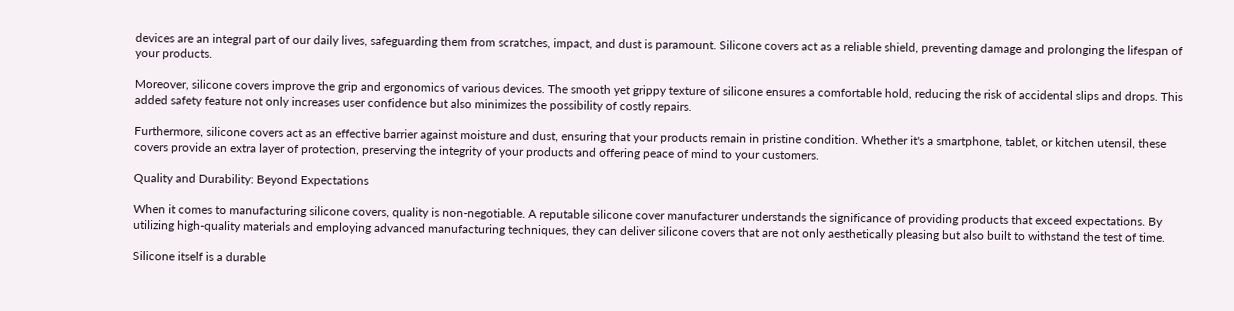devices are an integral part of our daily lives, safeguarding them from scratches, impact, and dust is paramount. Silicone covers act as a reliable shield, preventing damage and prolonging the lifespan of your products.

Moreover, silicone covers improve the grip and ergonomics of various devices. The smooth yet grippy texture of silicone ensures a comfortable hold, reducing the risk of accidental slips and drops. This added safety feature not only increases user confidence but also minimizes the possibility of costly repairs.

Furthermore, silicone covers act as an effective barrier against moisture and dust, ensuring that your products remain in pristine condition. Whether it's a smartphone, tablet, or kitchen utensil, these covers provide an extra layer of protection, preserving the integrity of your products and offering peace of mind to your customers.

Quality and Durability: Beyond Expectations

When it comes to manufacturing silicone covers, quality is non-negotiable. A reputable silicone cover manufacturer understands the significance of providing products that exceed expectations. By utilizing high-quality materials and employing advanced manufacturing techniques, they can deliver silicone covers that are not only aesthetically pleasing but also built to withstand the test of time.

Silicone itself is a durable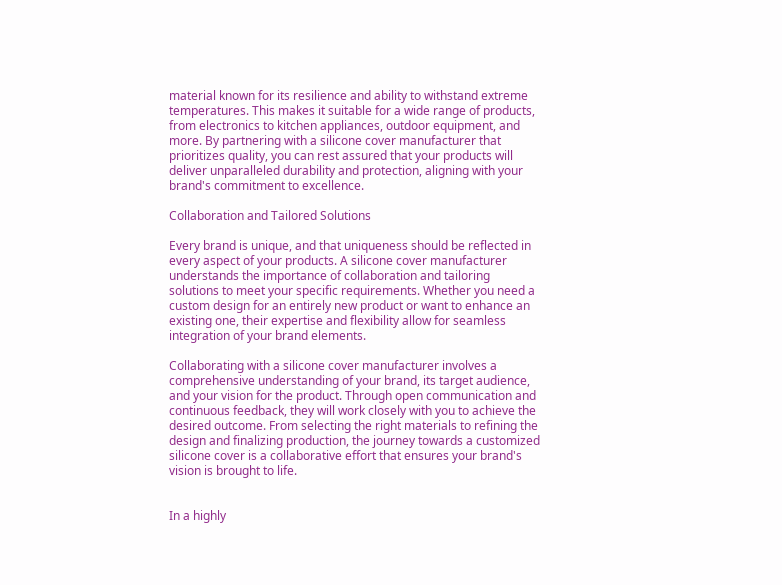material known for its resilience and ability to withstand extreme temperatures. This makes it suitable for a wide range of products, from electronics to kitchen appliances, outdoor equipment, and more. By partnering with a silicone cover manufacturer that prioritizes quality, you can rest assured that your products will deliver unparalleled durability and protection, aligning with your brand's commitment to excellence.

Collaboration and Tailored Solutions

Every brand is unique, and that uniqueness should be reflected in every aspect of your products. A silicone cover manufacturer understands the importance of collaboration and tailoring solutions to meet your specific requirements. Whether you need a custom design for an entirely new product or want to enhance an existing one, their expertise and flexibility allow for seamless integration of your brand elements.

Collaborating with a silicone cover manufacturer involves a comprehensive understanding of your brand, its target audience, and your vision for the product. Through open communication and continuous feedback, they will work closely with you to achieve the desired outcome. From selecting the right materials to refining the design and finalizing production, the journey towards a customized silicone cover is a collaborative effort that ensures your brand's vision is brought to life.


In a highly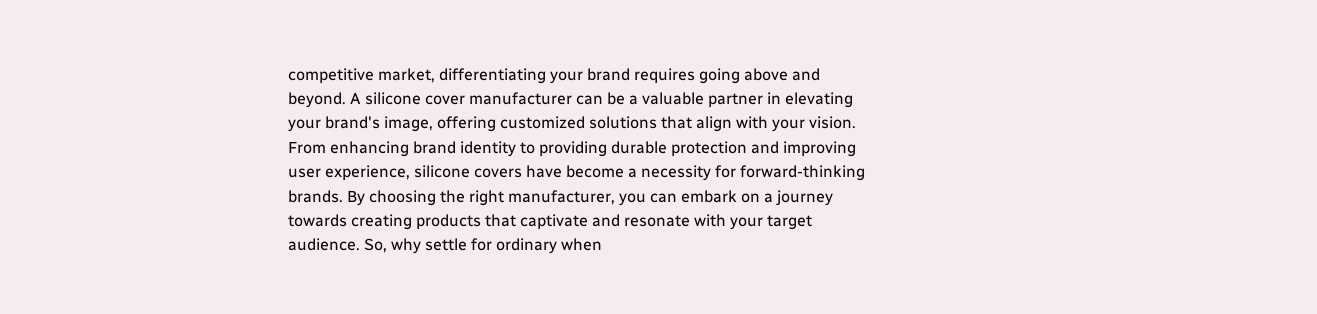competitive market, differentiating your brand requires going above and beyond. A silicone cover manufacturer can be a valuable partner in elevating your brand's image, offering customized solutions that align with your vision. From enhancing brand identity to providing durable protection and improving user experience, silicone covers have become a necessity for forward-thinking brands. By choosing the right manufacturer, you can embark on a journey towards creating products that captivate and resonate with your target audience. So, why settle for ordinary when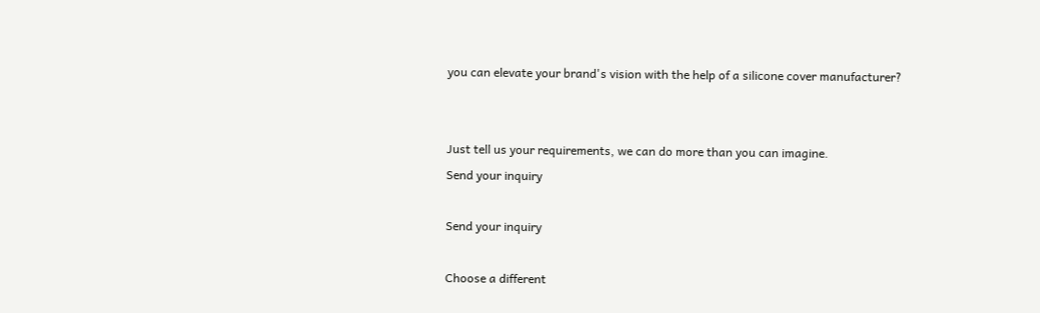you can elevate your brand's vision with the help of a silicone cover manufacturer?


Just tell us your requirements, we can do more than you can imagine.
Send your inquiry

Send your inquiry

Choose a different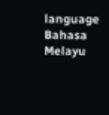language
Bahasa Melayu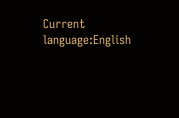Current language:English